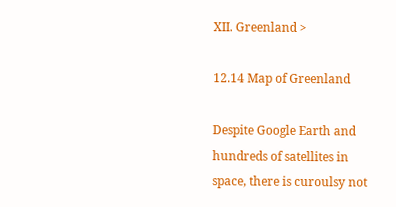XII. Greenland >

12.14 Map of Greenland

Despite Google Earth and hundreds of satellites in space, there is curoulsy not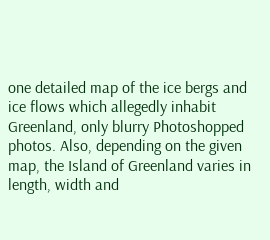one detailed map of the ice bergs and ice flows which allegedly inhabit Greenland, only blurry Photoshopped photos. Also, depending on the given map, the Island of Greenland varies in length, width and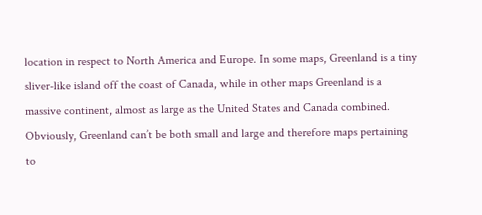location in respect to North America and Europe. In some maps, Greenland is a tiny sliver-like island off the coast of Canada, while in other maps Greenland is a massive continent, almost as large as the United States and Canada combined. Obviously, Greenland can’t be both small and large and therefore maps pertaining to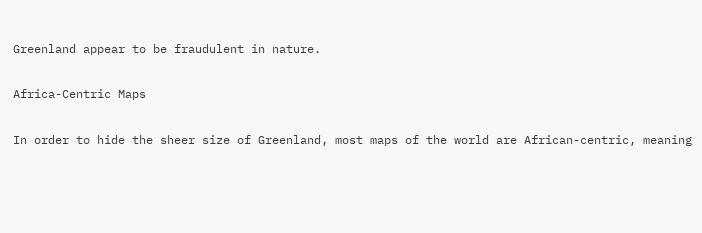Greenland appear to be fraudulent in nature.

Africa-Centric Maps

In order to hide the sheer size of Greenland, most maps of the world are African-centric, meaning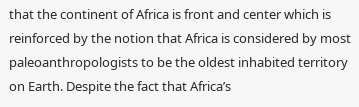that the continent of Africa is front and center which is reinforced by the notion that Africa is considered by most paleoanthropologists to be the oldest inhabited territory on Earth. Despite the fact that Africa’s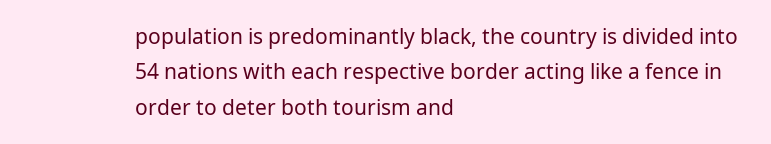population is predominantly black, the country is divided into 54 nations with each respective border acting like a fence in order to deter both tourism and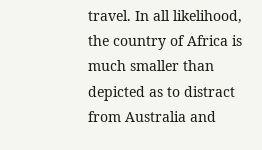travel. In all likelihood, the country of Africa is much smaller than depicted as to distract from Australia and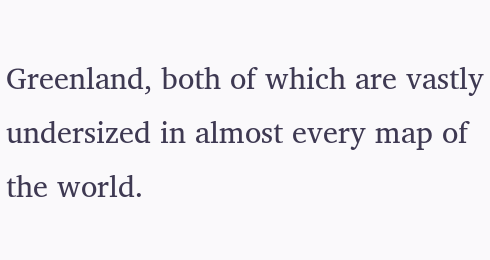Greenland, both of which are vastly undersized in almost every map of the world.